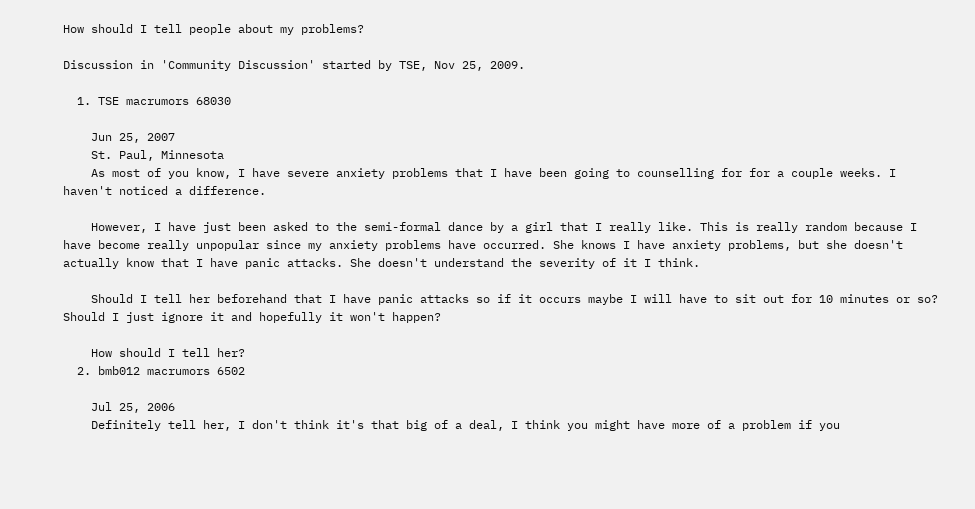How should I tell people about my problems?

Discussion in 'Community Discussion' started by TSE, Nov 25, 2009.

  1. TSE macrumors 68030

    Jun 25, 2007
    St. Paul, Minnesota
    As most of you know, I have severe anxiety problems that I have been going to counselling for for a couple weeks. I haven't noticed a difference.

    However, I have just been asked to the semi-formal dance by a girl that I really like. This is really random because I have become really unpopular since my anxiety problems have occurred. She knows I have anxiety problems, but she doesn't actually know that I have panic attacks. She doesn't understand the severity of it I think.

    Should I tell her beforehand that I have panic attacks so if it occurs maybe I will have to sit out for 10 minutes or so? Should I just ignore it and hopefully it won't happen?

    How should I tell her?
  2. bmb012 macrumors 6502

    Jul 25, 2006
    Definitely tell her, I don't think it's that big of a deal, I think you might have more of a problem if you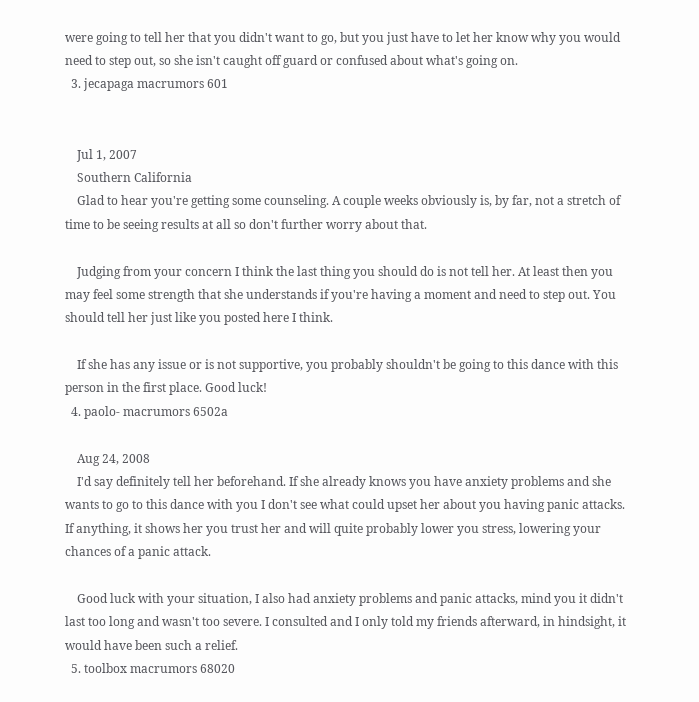were going to tell her that you didn't want to go, but you just have to let her know why you would need to step out, so she isn't caught off guard or confused about what's going on.
  3. jecapaga macrumors 601


    Jul 1, 2007
    Southern California
    Glad to hear you're getting some counseling. A couple weeks obviously is, by far, not a stretch of time to be seeing results at all so don't further worry about that.

    Judging from your concern I think the last thing you should do is not tell her. At least then you may feel some strength that she understands if you're having a moment and need to step out. You should tell her just like you posted here I think.

    If she has any issue or is not supportive, you probably shouldn't be going to this dance with this person in the first place. Good luck!
  4. paolo- macrumors 6502a

    Aug 24, 2008
    I'd say definitely tell her beforehand. If she already knows you have anxiety problems and she wants to go to this dance with you I don't see what could upset her about you having panic attacks. If anything, it shows her you trust her and will quite probably lower you stress, lowering your chances of a panic attack.

    Good luck with your situation, I also had anxiety problems and panic attacks, mind you it didn't last too long and wasn't too severe. I consulted and I only told my friends afterward, in hindsight, it would have been such a relief.
  5. toolbox macrumors 68020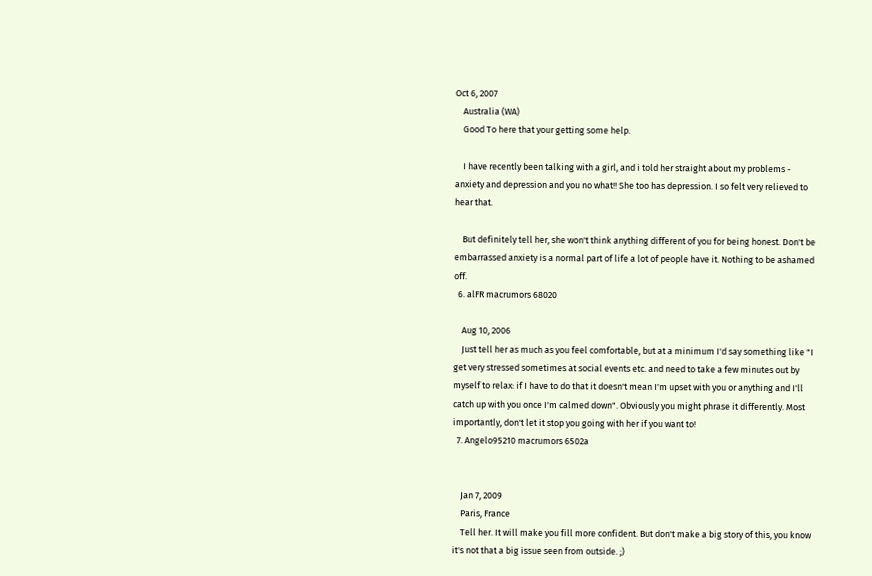Oct 6, 2007
    Australia (WA)
    Good To here that your getting some help.

    I have recently been talking with a girl, and i told her straight about my problems - anxiety and depression and you no what!! She too has depression. I so felt very relieved to hear that.

    But definitely tell her, she won't think anything different of you for being honest. Don't be embarrassed anxiety is a normal part of life a lot of people have it. Nothing to be ashamed off.
  6. alFR macrumors 68020

    Aug 10, 2006
    Just tell her as much as you feel comfortable, but at a minimum I'd say something like "I get very stressed sometimes at social events etc. and need to take a few minutes out by myself to relax: if I have to do that it doesn't mean I'm upset with you or anything and I'll catch up with you once I'm calmed down". Obviously you might phrase it differently. Most importantly, don't let it stop you going with her if you want to!
  7. Angelo95210 macrumors 6502a


    Jan 7, 2009
    Paris, France
    Tell her. It will make you fill more confident. But don't make a big story of this, you know it's not that a big issue seen from outside. ;)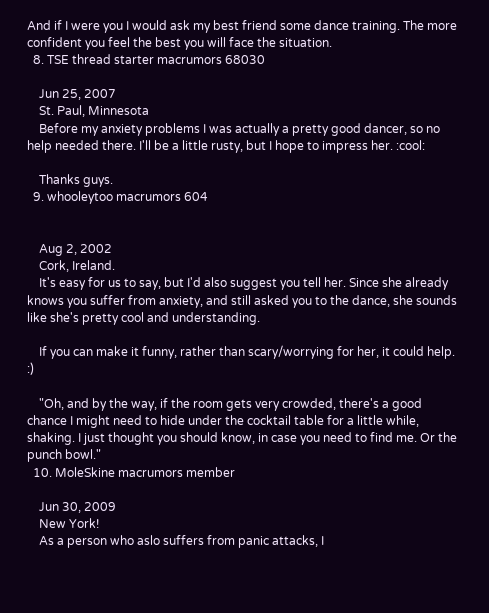And if I were you I would ask my best friend some dance training. The more confident you feel the best you will face the situation.
  8. TSE thread starter macrumors 68030

    Jun 25, 2007
    St. Paul, Minnesota
    Before my anxiety problems I was actually a pretty good dancer, so no help needed there. I'll be a little rusty, but I hope to impress her. :cool:

    Thanks guys.
  9. whooleytoo macrumors 604


    Aug 2, 2002
    Cork, Ireland.
    It's easy for us to say, but I'd also suggest you tell her. Since she already knows you suffer from anxiety, and still asked you to the dance, she sounds like she's pretty cool and understanding.

    If you can make it funny, rather than scary/worrying for her, it could help. :)

    "Oh, and by the way, if the room gets very crowded, there's a good chance I might need to hide under the cocktail table for a little while, shaking. I just thought you should know, in case you need to find me. Or the punch bowl."
  10. MoleSkine macrumors member

    Jun 30, 2009
    New York!
    As a person who aslo suffers from panic attacks, I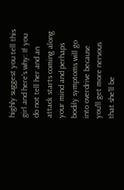highly suggest you tell this girl and here's why: If you do not tell her and an attack starts coming along your mind and perhaps bodily symptoms will go into overdrive because you'll get more nervous that she'll be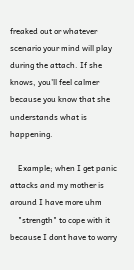freaked out or whatever scenario your mind will play during the attach. If she knows, you'll feel calmer because you know that she understands what is happening.

    Example; when I get panic attacks and my mother is around I have more uhm
    "strength" to cope with it because I dont have to worry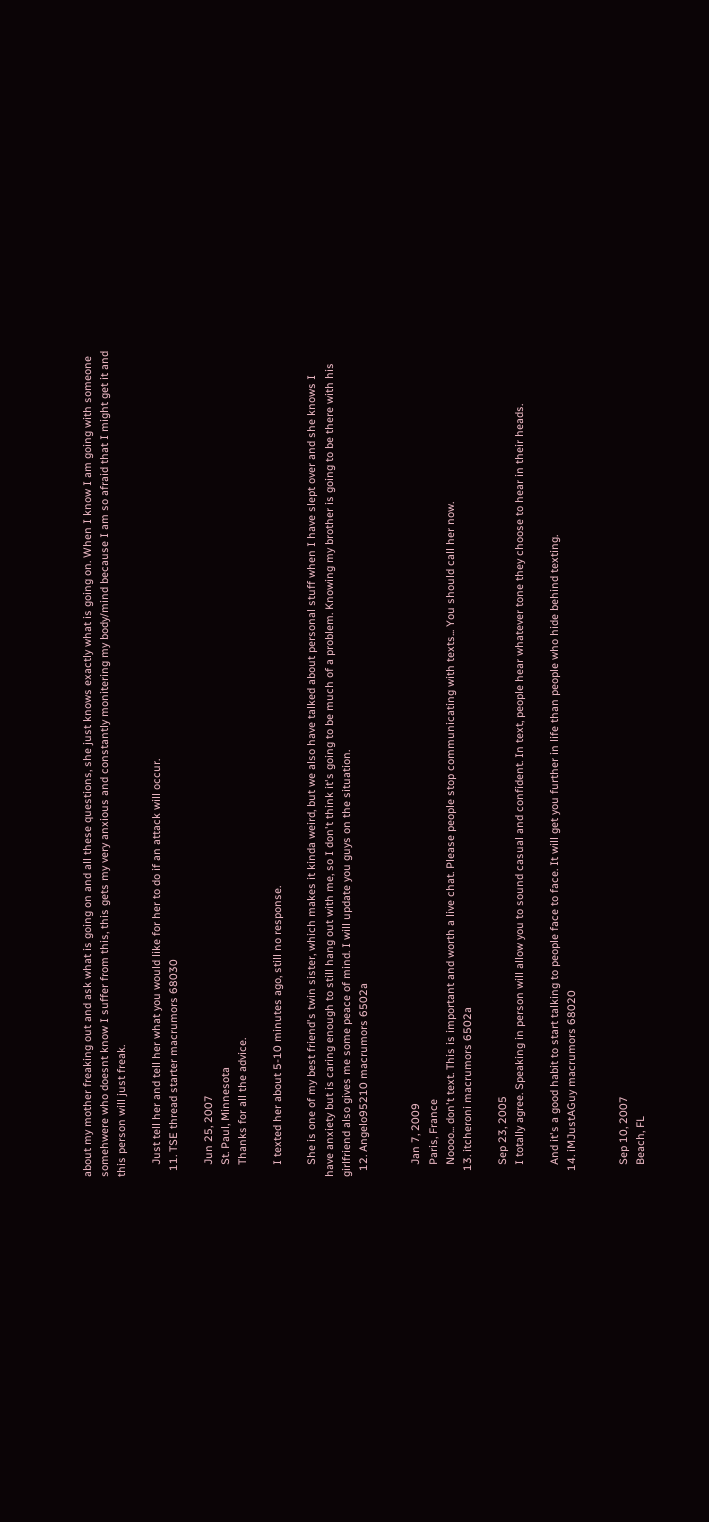about my mother freaking out and ask what is going on and all these questions, she just knows exactly what is going on. When I know I am going with someone somehwere who doesnt know I suffer from this, this gets my very anxious and constantly monitering my body/mind because I am so afraid that I might get it and this person will just freak.

    Just tell her and tell her what you would like for her to do if an attack will occur.
  11. TSE thread starter macrumors 68030

    Jun 25, 2007
    St. Paul, Minnesota
    Thanks for all the advice.

    I texted her about 5-10 minutes ago, still no response.

    She is one of my best friend's twin sister, which makes it kinda weird, but we also have talked about personal stuff when I have slept over and she knows I have anxiety but is caring enough to still hang out with me, so I don't think it's going to be much of a problem. Knowing my brother is going to be there with his girlfriend also gives me some peace of mind. I will update you guys on the situation.
  12. Angelo95210 macrumors 6502a


    Jan 7, 2009
    Paris, France
    Noooo... don't text. This is important and worth a live chat. Please people stop communicating with texts... You should call her now.
  13. itcheroni macrumors 6502a

    Sep 23, 2005
    I totally agree. Speaking in person will allow you to sound casual and confident. In text, people hear whatever tone they choose to hear in their heads.

    And it's a good habit to start talking to people face to face. It will get you further in life than people who hide behind texting.
  14. iMJustAGuy macrumors 68020


    Sep 10, 2007
    Beach, FL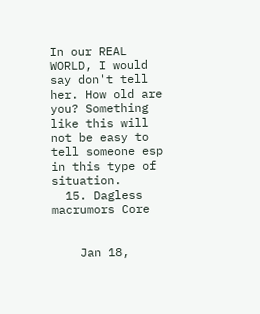In our REAL WORLD, I would say don't tell her. How old are you? Something like this will not be easy to tell someone esp in this type of situation.
  15. Dagless macrumors Core


    Jan 18,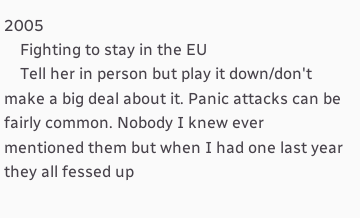2005
    Fighting to stay in the EU
    Tell her in person but play it down/don't make a big deal about it. Panic attacks can be fairly common. Nobody I knew ever mentioned them but when I had one last year they all fessed up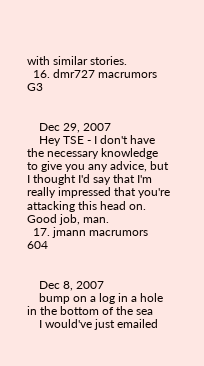with similar stories.
  16. dmr727 macrumors G3


    Dec 29, 2007
    Hey TSE - I don't have the necessary knowledge to give you any advice, but I thought I'd say that I'm really impressed that you're attacking this head on. Good job, man.
  17. jmann macrumors 604


    Dec 8, 2007
    bump on a log in a hole in the bottom of the sea
    I would've just emailed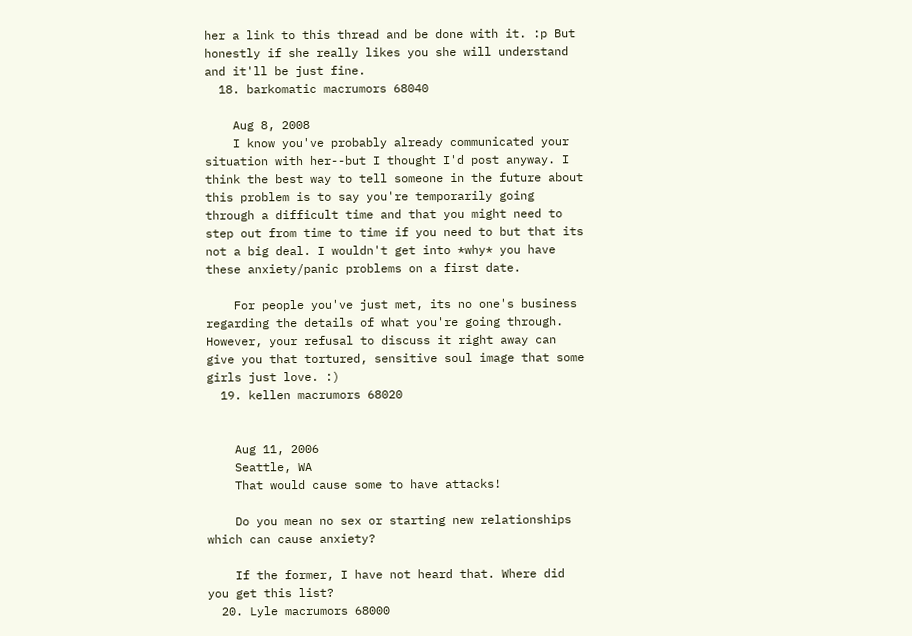her a link to this thread and be done with it. :p But honestly if she really likes you she will understand and it'll be just fine.
  18. barkomatic macrumors 68040

    Aug 8, 2008
    I know you've probably already communicated your situation with her--but I thought I'd post anyway. I think the best way to tell someone in the future about this problem is to say you're temporarily going through a difficult time and that you might need to step out from time to time if you need to but that its not a big deal. I wouldn't get into *why* you have these anxiety/panic problems on a first date.

    For people you've just met, its no one's business regarding the details of what you're going through. However, your refusal to discuss it right away can give you that tortured, sensitive soul image that some girls just love. :)
  19. kellen macrumors 68020


    Aug 11, 2006
    Seattle, WA
    That would cause some to have attacks!

    Do you mean no sex or starting new relationships which can cause anxiety?

    If the former, I have not heard that. Where did you get this list?
  20. Lyle macrumors 68000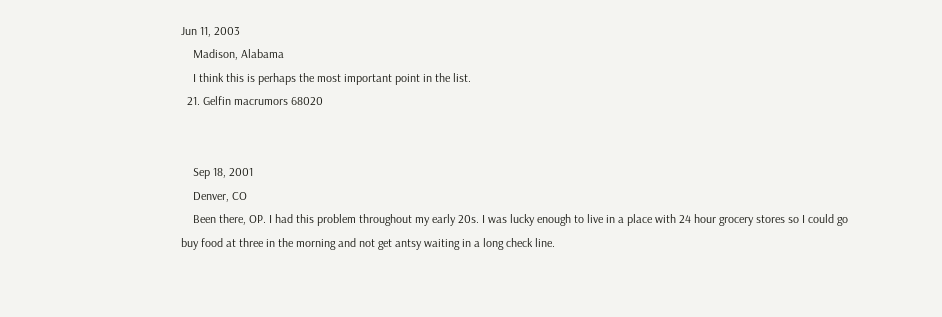Jun 11, 2003
    Madison, Alabama
    I think this is perhaps the most important point in the list.
  21. Gelfin macrumors 68020


    Sep 18, 2001
    Denver, CO
    Been there, OP. I had this problem throughout my early 20s. I was lucky enough to live in a place with 24 hour grocery stores so I could go buy food at three in the morning and not get antsy waiting in a long check line.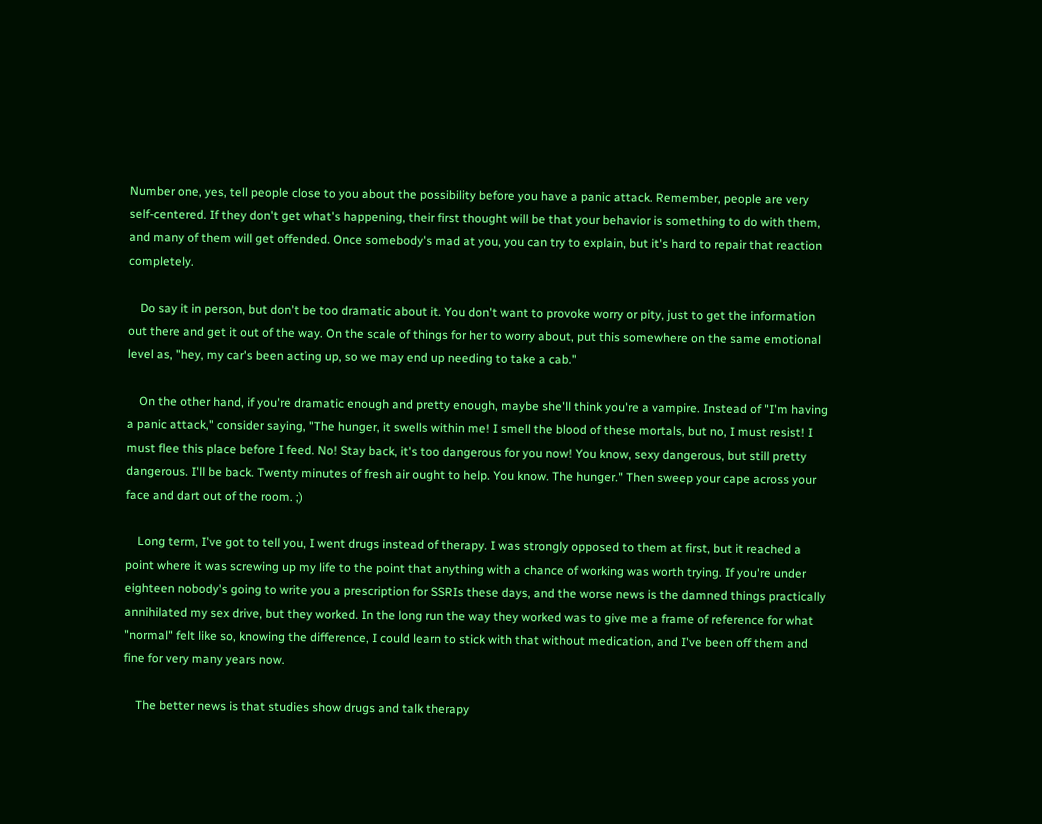Number one, yes, tell people close to you about the possibility before you have a panic attack. Remember, people are very self-centered. If they don't get what's happening, their first thought will be that your behavior is something to do with them, and many of them will get offended. Once somebody's mad at you, you can try to explain, but it's hard to repair that reaction completely.

    Do say it in person, but don't be too dramatic about it. You don't want to provoke worry or pity, just to get the information out there and get it out of the way. On the scale of things for her to worry about, put this somewhere on the same emotional level as, "hey, my car's been acting up, so we may end up needing to take a cab."

    On the other hand, if you're dramatic enough and pretty enough, maybe she'll think you're a vampire. Instead of "I'm having a panic attack," consider saying, "The hunger, it swells within me! I smell the blood of these mortals, but no, I must resist! I must flee this place before I feed. No! Stay back, it's too dangerous for you now! You know, sexy dangerous, but still pretty dangerous. I'll be back. Twenty minutes of fresh air ought to help. You know. The hunger." Then sweep your cape across your face and dart out of the room. ;)

    Long term, I've got to tell you, I went drugs instead of therapy. I was strongly opposed to them at first, but it reached a point where it was screwing up my life to the point that anything with a chance of working was worth trying. If you're under eighteen nobody's going to write you a prescription for SSRIs these days, and the worse news is the damned things practically annihilated my sex drive, but they worked. In the long run the way they worked was to give me a frame of reference for what "normal" felt like so, knowing the difference, I could learn to stick with that without medication, and I've been off them and fine for very many years now.

    The better news is that studies show drugs and talk therapy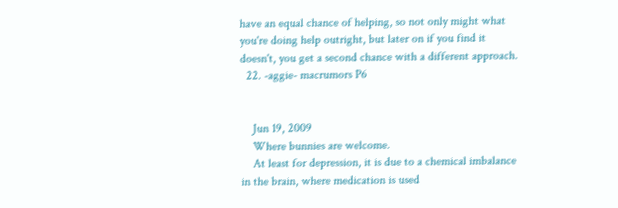have an equal chance of helping, so not only might what you're doing help outright, but later on if you find it doesn't, you get a second chance with a different approach.
  22. -aggie- macrumors P6


    Jun 19, 2009
    Where bunnies are welcome.
    At least for depression, it is due to a chemical imbalance in the brain, where medication is used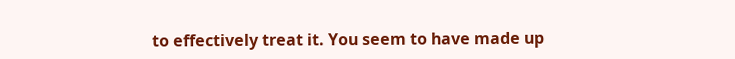to effectively treat it. You seem to have made up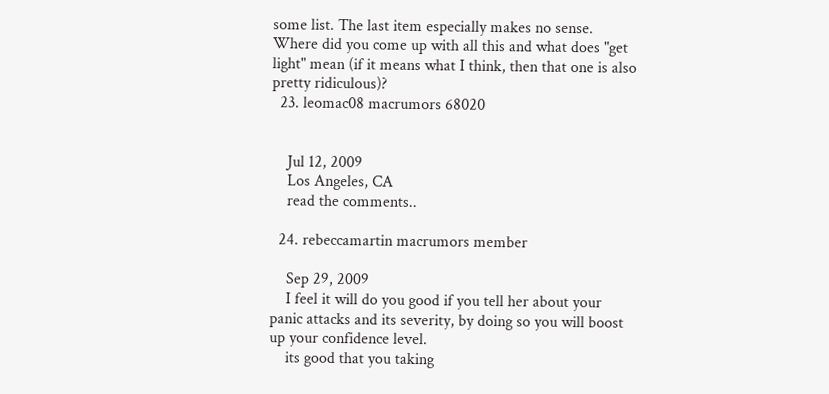some list. The last item especially makes no sense. Where did you come up with all this and what does "get light" mean (if it means what I think, then that one is also pretty ridiculous)?
  23. leomac08 macrumors 68020


    Jul 12, 2009
    Los Angeles, CA
    read the comments..

  24. rebeccamartin macrumors member

    Sep 29, 2009
    I feel it will do you good if you tell her about your panic attacks and its severity, by doing so you will boost up your confidence level.
    its good that you taking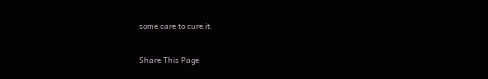some care to cure it.

Share This Page